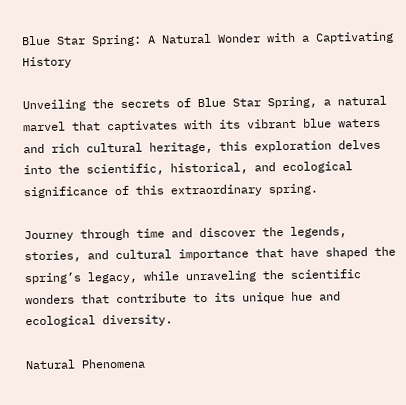Blue Star Spring: A Natural Wonder with a Captivating History

Unveiling the secrets of Blue Star Spring, a natural marvel that captivates with its vibrant blue waters and rich cultural heritage, this exploration delves into the scientific, historical, and ecological significance of this extraordinary spring.

Journey through time and discover the legends, stories, and cultural importance that have shaped the spring’s legacy, while unraveling the scientific wonders that contribute to its unique hue and ecological diversity.

Natural Phenomena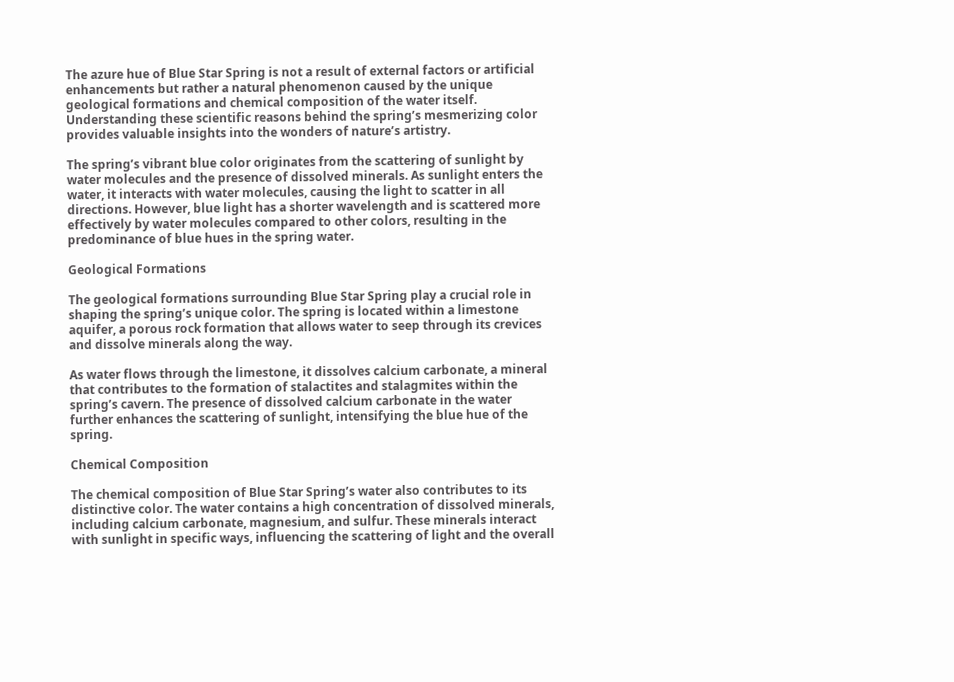The azure hue of Blue Star Spring is not a result of external factors or artificial enhancements but rather a natural phenomenon caused by the unique geological formations and chemical composition of the water itself. Understanding these scientific reasons behind the spring’s mesmerizing color provides valuable insights into the wonders of nature’s artistry.

The spring’s vibrant blue color originates from the scattering of sunlight by water molecules and the presence of dissolved minerals. As sunlight enters the water, it interacts with water molecules, causing the light to scatter in all directions. However, blue light has a shorter wavelength and is scattered more effectively by water molecules compared to other colors, resulting in the predominance of blue hues in the spring water.

Geological Formations

The geological formations surrounding Blue Star Spring play a crucial role in shaping the spring’s unique color. The spring is located within a limestone aquifer, a porous rock formation that allows water to seep through its crevices and dissolve minerals along the way.

As water flows through the limestone, it dissolves calcium carbonate, a mineral that contributes to the formation of stalactites and stalagmites within the spring’s cavern. The presence of dissolved calcium carbonate in the water further enhances the scattering of sunlight, intensifying the blue hue of the spring.

Chemical Composition

The chemical composition of Blue Star Spring’s water also contributes to its distinctive color. The water contains a high concentration of dissolved minerals, including calcium carbonate, magnesium, and sulfur. These minerals interact with sunlight in specific ways, influencing the scattering of light and the overall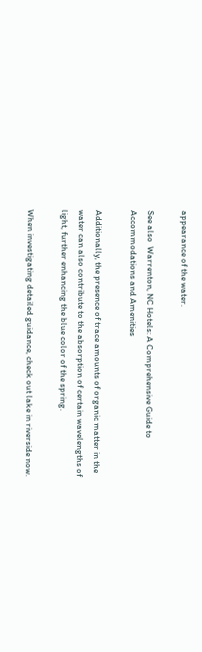appearance of the water.

See also  Warrenton, NC Hotels: A Comprehensive Guide to Accommodations and Amenities

Additionally, the presence of trace amounts of organic matter in the water can also contribute to the absorption of certain wavelengths of light, further enhancing the blue color of the spring.

When investigating detailed guidance, check out lake in riverside now.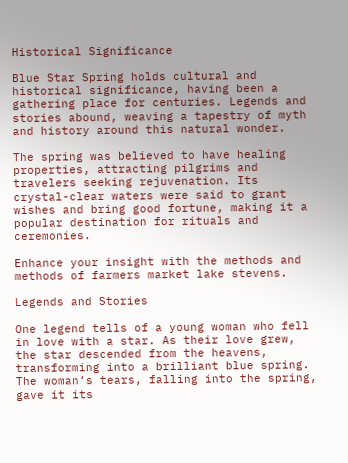Historical Significance

Blue Star Spring holds cultural and historical significance, having been a gathering place for centuries. Legends and stories abound, weaving a tapestry of myth and history around this natural wonder.

The spring was believed to have healing properties, attracting pilgrims and travelers seeking rejuvenation. Its crystal-clear waters were said to grant wishes and bring good fortune, making it a popular destination for rituals and ceremonies.

Enhance your insight with the methods and methods of farmers market lake stevens.

Legends and Stories

One legend tells of a young woman who fell in love with a star. As their love grew, the star descended from the heavens, transforming into a brilliant blue spring. The woman’s tears, falling into the spring, gave it its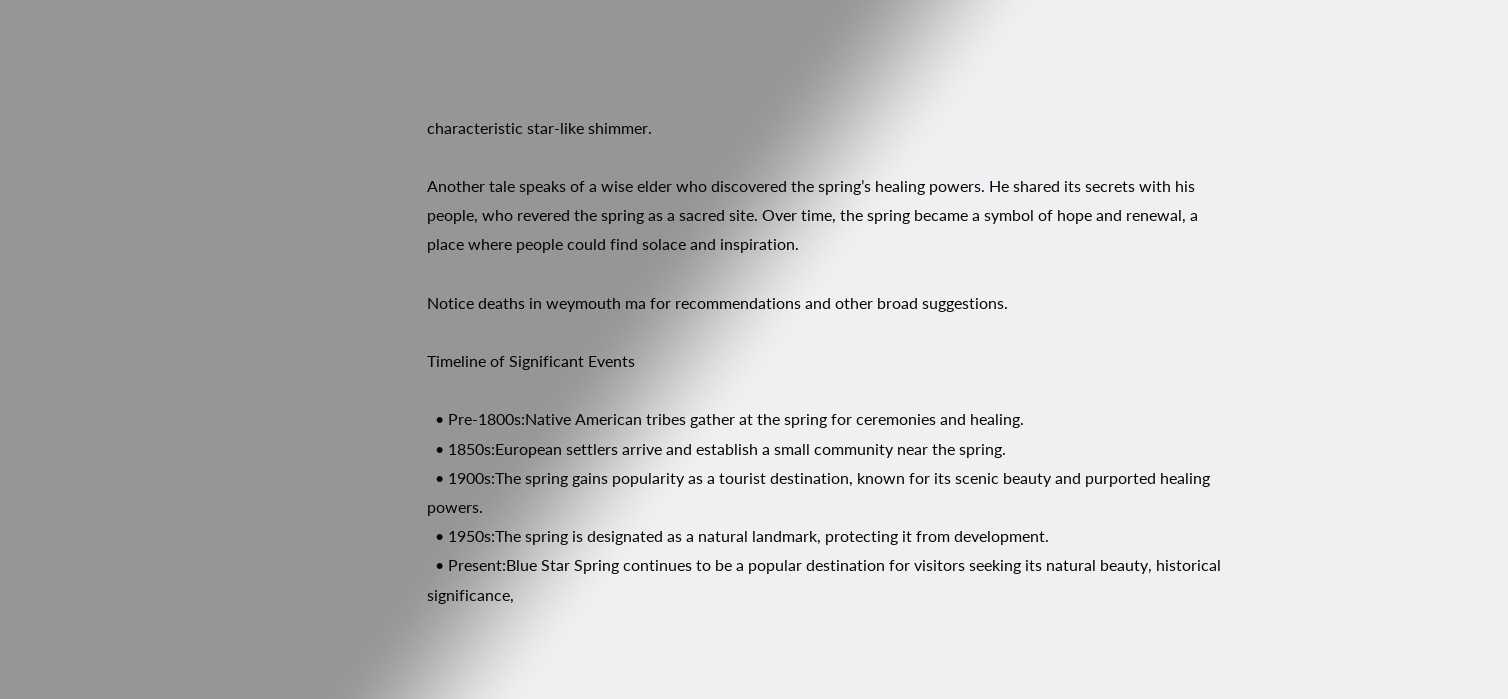characteristic star-like shimmer.

Another tale speaks of a wise elder who discovered the spring’s healing powers. He shared its secrets with his people, who revered the spring as a sacred site. Over time, the spring became a symbol of hope and renewal, a place where people could find solace and inspiration.

Notice deaths in weymouth ma for recommendations and other broad suggestions.

Timeline of Significant Events

  • Pre-1800s:Native American tribes gather at the spring for ceremonies and healing.
  • 1850s:European settlers arrive and establish a small community near the spring.
  • 1900s:The spring gains popularity as a tourist destination, known for its scenic beauty and purported healing powers.
  • 1950s:The spring is designated as a natural landmark, protecting it from development.
  • Present:Blue Star Spring continues to be a popular destination for visitors seeking its natural beauty, historical significance,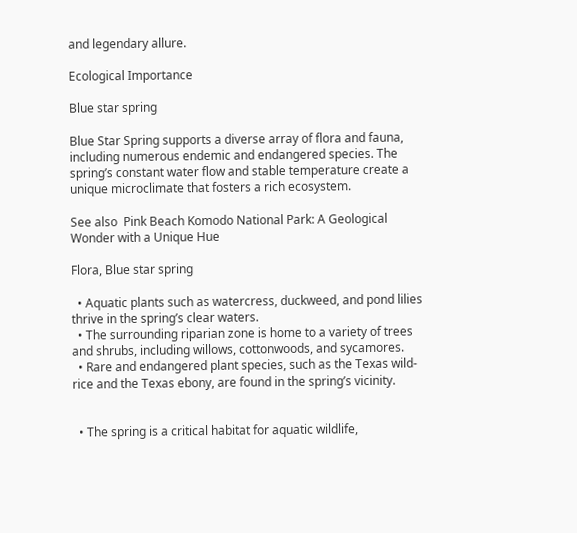and legendary allure.

Ecological Importance

Blue star spring

Blue Star Spring supports a diverse array of flora and fauna, including numerous endemic and endangered species. The spring’s constant water flow and stable temperature create a unique microclimate that fosters a rich ecosystem.

See also  Pink Beach Komodo National Park: A Geological Wonder with a Unique Hue

Flora, Blue star spring

  • Aquatic plants such as watercress, duckweed, and pond lilies thrive in the spring’s clear waters.
  • The surrounding riparian zone is home to a variety of trees and shrubs, including willows, cottonwoods, and sycamores.
  • Rare and endangered plant species, such as the Texas wild-rice and the Texas ebony, are found in the spring’s vicinity.


  • The spring is a critical habitat for aquatic wildlife,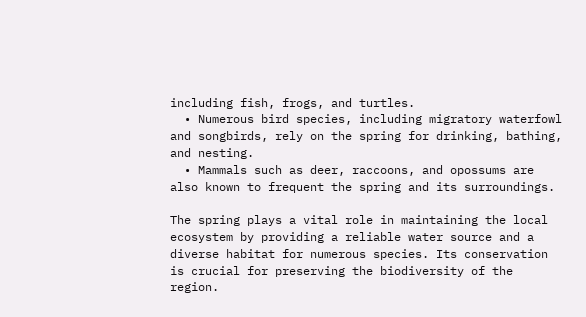including fish, frogs, and turtles.
  • Numerous bird species, including migratory waterfowl and songbirds, rely on the spring for drinking, bathing, and nesting.
  • Mammals such as deer, raccoons, and opossums are also known to frequent the spring and its surroundings.

The spring plays a vital role in maintaining the local ecosystem by providing a reliable water source and a diverse habitat for numerous species. Its conservation is crucial for preserving the biodiversity of the region.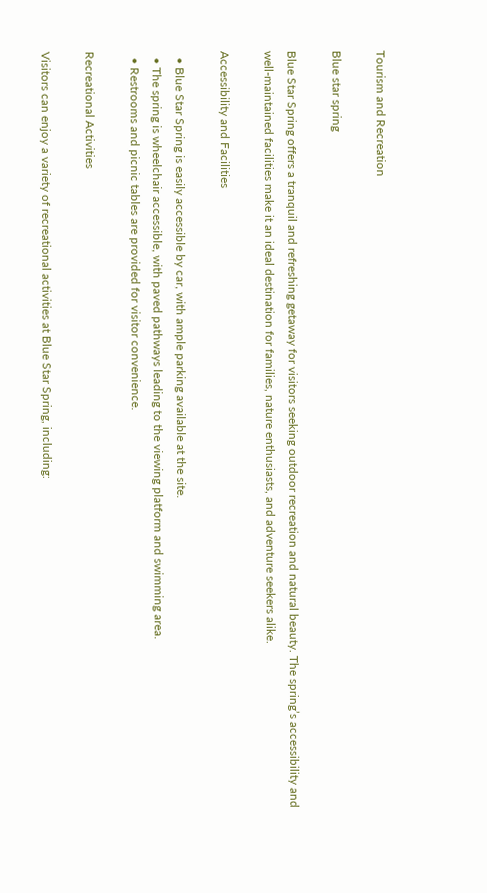Tourism and Recreation

Blue star spring

Blue Star Spring offers a tranquil and refreshing getaway for visitors seeking outdoor recreation and natural beauty. The spring’s accessibility and well-maintained facilities make it an ideal destination for families, nature enthusiasts, and adventure seekers alike.

Accessibility and Facilities

  • Blue Star Spring is easily accessible by car, with ample parking available at the site.
  • The spring is wheelchair accessible, with paved pathways leading to the viewing platform and swimming area.
  • Restrooms and picnic tables are provided for visitor convenience.

Recreational Activities

Visitors can enjoy a variety of recreational activities at Blue Star Spring, including: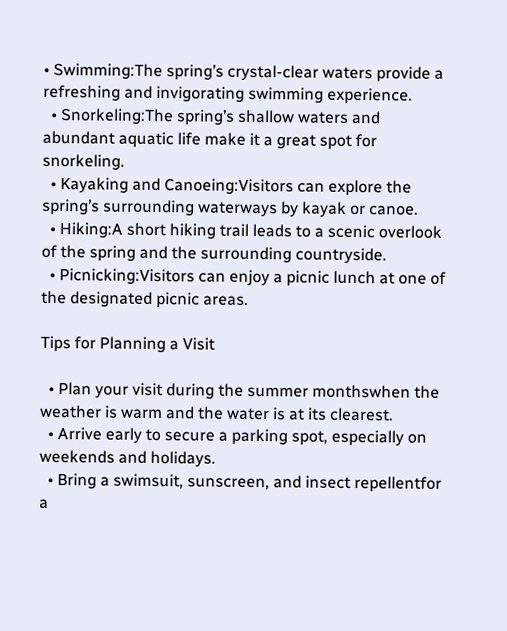• Swimming:The spring’s crystal-clear waters provide a refreshing and invigorating swimming experience.
  • Snorkeling:The spring’s shallow waters and abundant aquatic life make it a great spot for snorkeling.
  • Kayaking and Canoeing:Visitors can explore the spring’s surrounding waterways by kayak or canoe.
  • Hiking:A short hiking trail leads to a scenic overlook of the spring and the surrounding countryside.
  • Picnicking:Visitors can enjoy a picnic lunch at one of the designated picnic areas.

Tips for Planning a Visit

  • Plan your visit during the summer monthswhen the weather is warm and the water is at its clearest.
  • Arrive early to secure a parking spot, especially on weekends and holidays.
  • Bring a swimsuit, sunscreen, and insect repellentfor a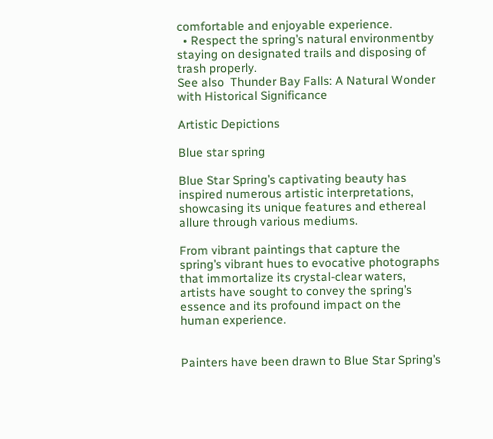comfortable and enjoyable experience.
  • Respect the spring’s natural environmentby staying on designated trails and disposing of trash properly.
See also  Thunder Bay Falls: A Natural Wonder with Historical Significance

Artistic Depictions

Blue star spring

Blue Star Spring’s captivating beauty has inspired numerous artistic interpretations, showcasing its unique features and ethereal allure through various mediums.

From vibrant paintings that capture the spring’s vibrant hues to evocative photographs that immortalize its crystal-clear waters, artists have sought to convey the spring’s essence and its profound impact on the human experience.


Painters have been drawn to Blue Star Spring’s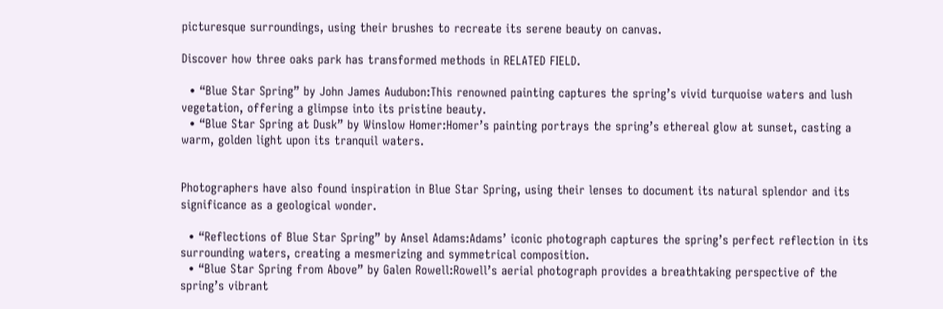picturesque surroundings, using their brushes to recreate its serene beauty on canvas.

Discover how three oaks park has transformed methods in RELATED FIELD.

  • “Blue Star Spring” by John James Audubon:This renowned painting captures the spring’s vivid turquoise waters and lush vegetation, offering a glimpse into its pristine beauty.
  • “Blue Star Spring at Dusk” by Winslow Homer:Homer’s painting portrays the spring’s ethereal glow at sunset, casting a warm, golden light upon its tranquil waters.


Photographers have also found inspiration in Blue Star Spring, using their lenses to document its natural splendor and its significance as a geological wonder.

  • “Reflections of Blue Star Spring” by Ansel Adams:Adams’ iconic photograph captures the spring’s perfect reflection in its surrounding waters, creating a mesmerizing and symmetrical composition.
  • “Blue Star Spring from Above” by Galen Rowell:Rowell’s aerial photograph provides a breathtaking perspective of the spring’s vibrant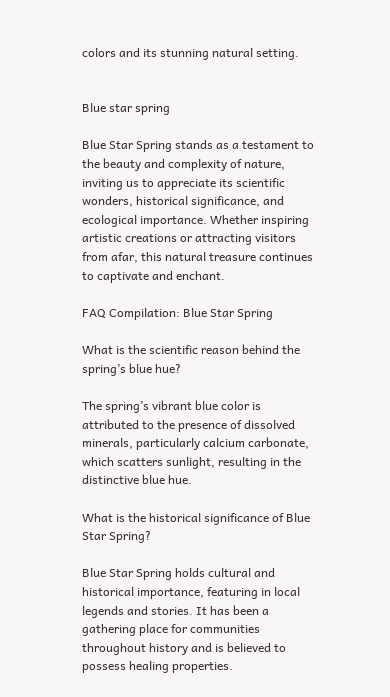colors and its stunning natural setting.


Blue star spring

Blue Star Spring stands as a testament to the beauty and complexity of nature, inviting us to appreciate its scientific wonders, historical significance, and ecological importance. Whether inspiring artistic creations or attracting visitors from afar, this natural treasure continues to captivate and enchant.

FAQ Compilation: Blue Star Spring

What is the scientific reason behind the spring’s blue hue?

The spring’s vibrant blue color is attributed to the presence of dissolved minerals, particularly calcium carbonate, which scatters sunlight, resulting in the distinctive blue hue.

What is the historical significance of Blue Star Spring?

Blue Star Spring holds cultural and historical importance, featuring in local legends and stories. It has been a gathering place for communities throughout history and is believed to possess healing properties.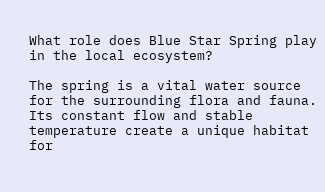What role does Blue Star Spring play in the local ecosystem?

The spring is a vital water source for the surrounding flora and fauna. Its constant flow and stable temperature create a unique habitat for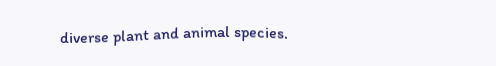diverse plant and animal species.